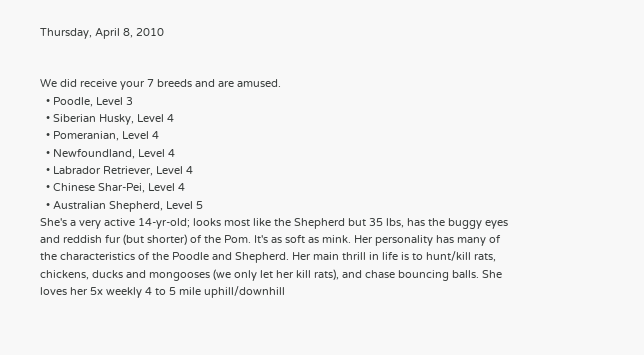Thursday, April 8, 2010


We did receive your 7 breeds and are amused.
  • Poodle, Level 3
  • Siberian Husky, Level 4
  • Pomeranian, Level 4
  • Newfoundland, Level 4
  • Labrador Retriever, Level 4
  • Chinese Shar-Pei, Level 4
  • Australian Shepherd, Level 5
She's a very active 14-yr-old; looks most like the Shepherd but 35 lbs, has the buggy eyes and reddish fur (but shorter) of the Pom. It's as soft as mink. Her personality has many of the characteristics of the Poodle and Shepherd. Her main thrill in life is to hunt/kill rats, chickens, ducks and mongooses (we only let her kill rats), and chase bouncing balls. She loves her 5x weekly 4 to 5 mile uphill/downhill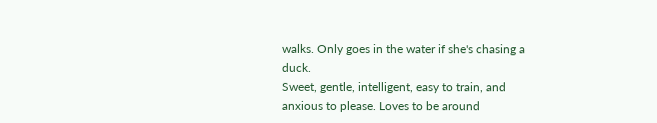walks. Only goes in the water if she's chasing a duck.
Sweet, gentle, intelligent, easy to train, and anxious to please. Loves to be around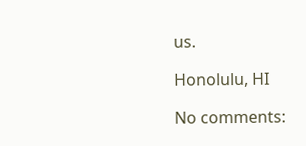us.

Honolulu, HI

No comments: